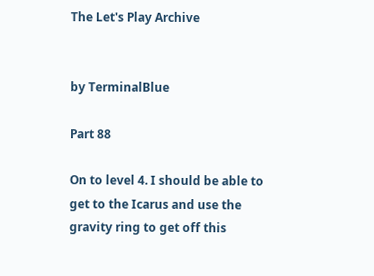The Let's Play Archive


by TerminalBlue

Part 88

On to level 4. I should be able to get to the Icarus and use the gravity ring to get off this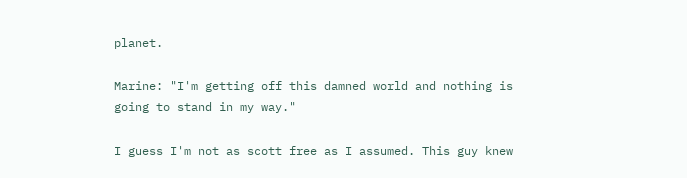planet.

Marine: "I'm getting off this damned world and nothing is going to stand in my way."

I guess I'm not as scott free as I assumed. This guy knew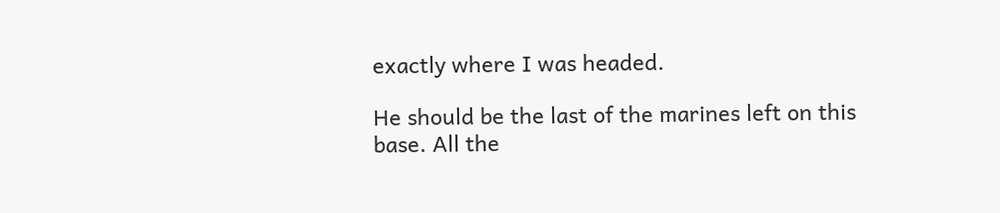exactly where I was headed.

He should be the last of the marines left on this base. All the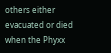others either evacuated or died when the Phyxx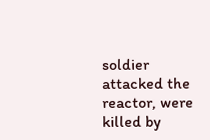soldier attacked the reactor, were killed by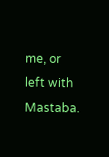me, or left with Mastaba.